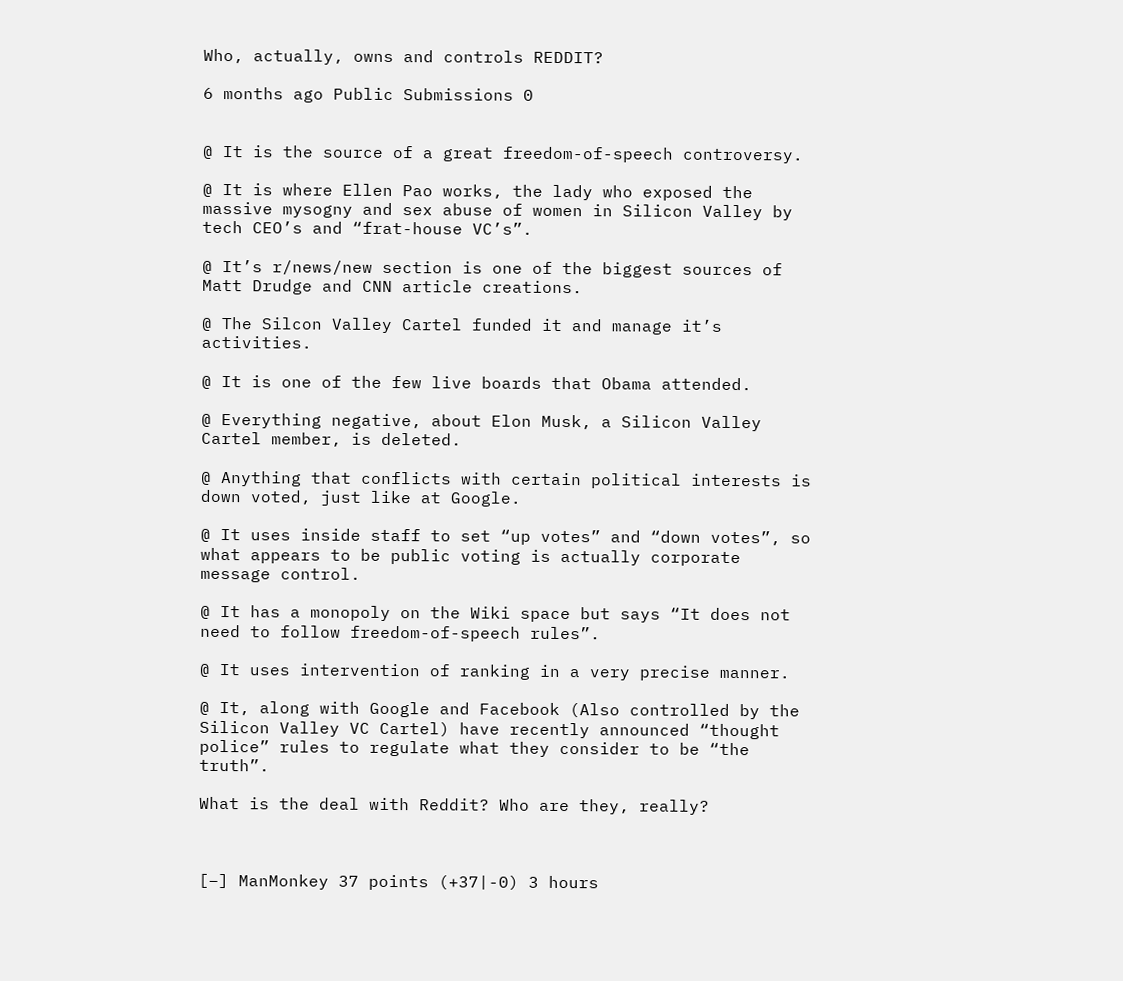Who, actually, owns and controls REDDIT?

6 months ago Public Submissions 0


@ It is the source of a great freedom-of-speech controversy.

@ It is where Ellen Pao works, the lady who exposed the massive mysogny and sex abuse of women in Silicon Valley by tech CEO’s and “frat-house VC’s”.

@ It’s r/news/new section is one of the biggest sources of Matt Drudge and CNN article creations.

@ The Silcon Valley Cartel funded it and manage it’s activities.

@ It is one of the few live boards that Obama attended.

@ Everything negative, about Elon Musk, a Silicon Valley Cartel member, is deleted.

@ Anything that conflicts with certain political interests is down voted, just like at Google.

@ It uses inside staff to set “up votes” and “down votes”, so what appears to be public voting is actually corporate message control.

@ It has a monopoly on the Wiki space but says “It does not need to follow freedom-of-speech rules”.

@ It uses intervention of ranking in a very precise manner.

@ It, along with Google and Facebook (Also controlled by the Silicon Valley VC Cartel) have recently announced “thought police” rules to regulate what they consider to be “the truth”.

What is the deal with Reddit? Who are they, really?



[–] ManMonkey 37 points (+37|-0) 3 hours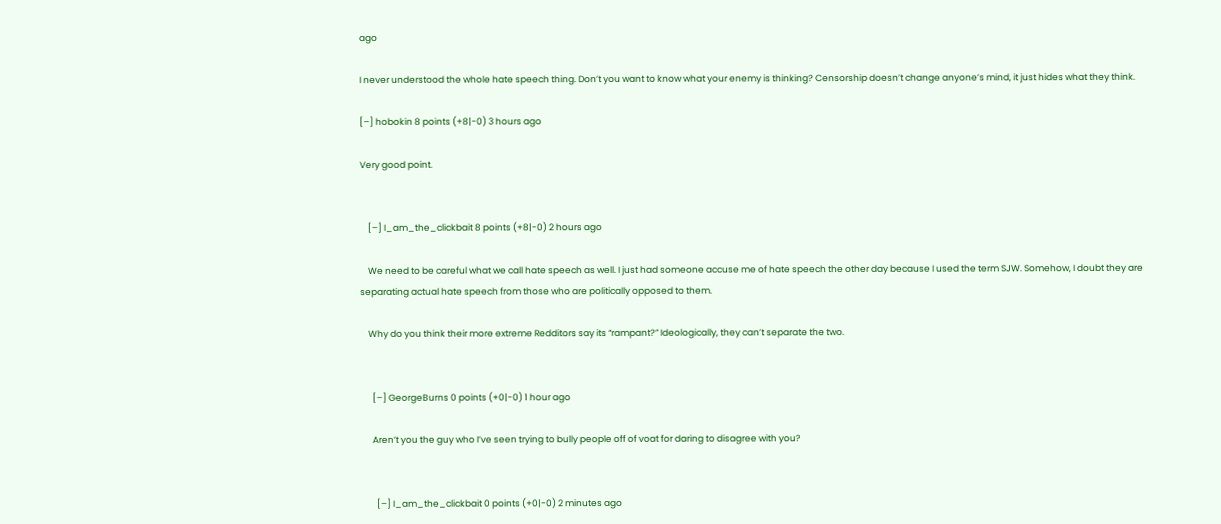ago

I never understood the whole hate speech thing. Don’t you want to know what your enemy is thinking? Censorship doesn’t change anyone’s mind, it just hides what they think.

[–] hobokin 8 points (+8|-0) 3 hours ago

Very good point.


    [–] I_am_the_clickbait 8 points (+8|-0) 2 hours ago

    We need to be careful what we call hate speech as well. I just had someone accuse me of hate speech the other day because I used the term SJW. Somehow, I doubt they are separating actual hate speech from those who are politically opposed to them.

    Why do you think their more extreme Redditors say its “rampant?” Ideologically, they can’t separate the two.


      [–] GeorgeBurns 0 points (+0|-0) 1 hour ago

      Aren’t you the guy who I’ve seen trying to bully people off of voat for daring to disagree with you?


        [–] I_am_the_clickbait 0 points (+0|-0) 2 minutes ago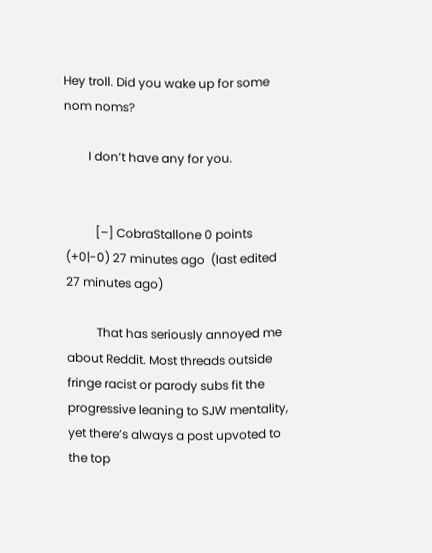Hey troll. Did you wake up for some nom noms?

        I don’t have any for you.


          [–] CobraStallone 0 points (+0|-0) 27 minutes ago  (last edited 27 minutes ago)

          That has seriously annoyed me about Reddit. Most threads outside fringe racist or parody subs fit the progressive leaning to SJW mentality, yet there’s always a post upvoted to the top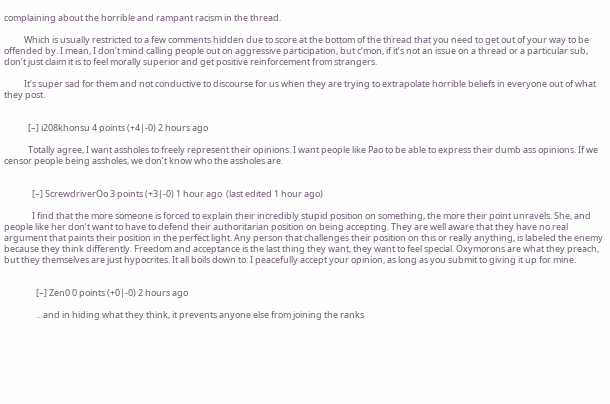complaining about the horrible and rampant racism in the thread.

          Which is usually restricted to a few comments hidden due to score at the bottom of the thread that you need to get out of your way to be offended by. I mean, I don’t mind calling people out on aggressive participation, but c’mon, if it’s not an issue on a thread or a particular sub, don’t just claim it is to feel morally superior and get positive reinforcement from strangers.

          It’s super sad for them and not conductive to discourse for us when they are trying to extrapolate horrible beliefs in everyone out of what they post.


            [–] i208khonsu 4 points (+4|-0) 2 hours ago

            Totally agree, I want assholes to freely represent their opinions. I want people like Pao to be able to express their dumb ass opinions. If we censor people being assholes, we don’t know who the assholes are.


              [–] ScrewdriverOo 3 points (+3|-0) 1 hour ago  (last edited 1 hour ago)

              I find that the more someone is forced to explain their incredibly stupid position on something, the more their point unravels. She, and people like her don’t want to have to defend their authoritarian position on being accepting. They are well aware that they have no real argument that paints their position in the perfect light. Any person that challenges their position on this or really anything, is labeled the enemy because they think differently. Freedom and acceptance is the last thing they want, they want to feel special. Oxymorons are what they preach, but they themselves are just hypocrites. It all boils down to: I peacefully accept your opinion, as long as you submit to giving it up for mine.


                [–] Zen0 0 points (+0|-0) 2 hours ago

                …and in hiding what they think, it prevents anyone else from joining the ranks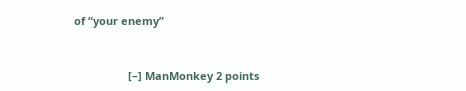of “your enemy”


                  [–] ManMonkey 2 points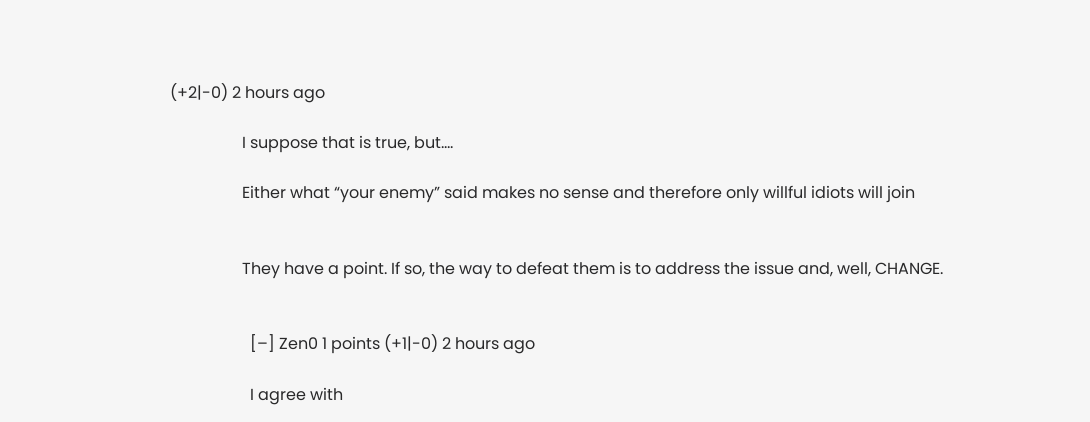(+2|-0) 2 hours ago

                  I suppose that is true, but….

                  Either what “your enemy” said makes no sense and therefore only willful idiots will join


                  They have a point. If so, the way to defeat them is to address the issue and, well, CHANGE.


                    [–] Zen0 1 points (+1|-0) 2 hours ago

                    I agree with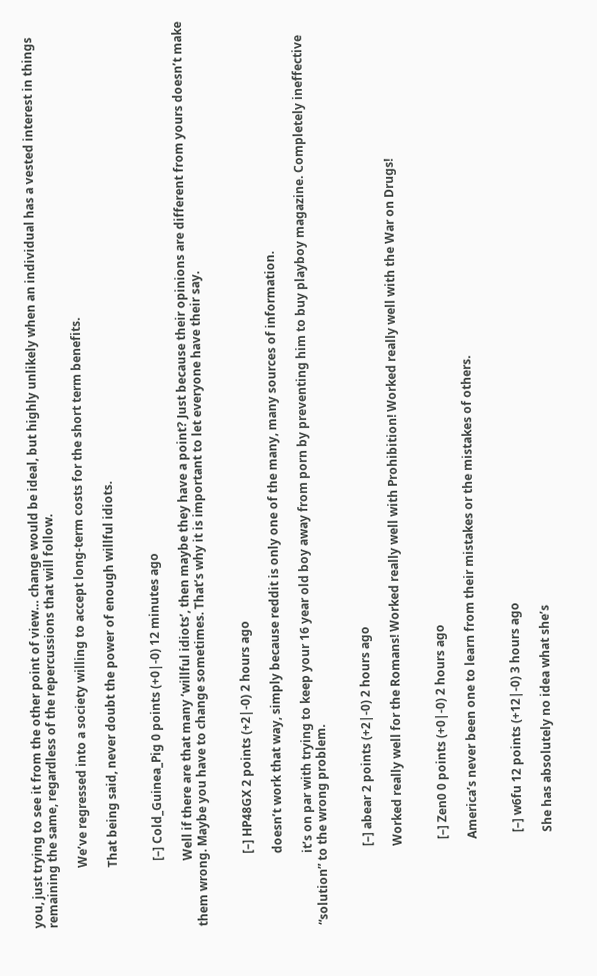you, just trying to see it from the other point of view… change would be ideal, but highly unlikely when an individual has a vested interest in things remaining the same, regardless of the repercussions that will follow.

                    We’ve regressed into a society willing to accept long-term costs for the short term benefits.

                    That being said, never doubt the power of enough willful idiots.


                      [–] Cold_Guinea_Pig 0 points (+0|-0) 12 minutes ago

                      Well if there are that many ‘willful idiots’, then maybe they have a point? Just because their opinions are different from yours doesn’t make them wrong. Maybe you have to change sometimes. That’s why it is important to let everyone have their say.


                        [–] HP48GX 2 points (+2|-0) 2 hours ago

                        doesn’t work that way, simply because reddit is only one of the many, many sources of information.

                        it’s on par with trying to keep your 16 year old boy away from porn by preventing him to buy playboy magazine. Completely ineffective “solution” to the wrong problem.


                          [–] abear 2 points (+2|-0) 2 hours ago

                          Worked really well for the Romans! Worked really well with Prohibition! Worked really well with the War on Drugs!


                            [–] Zen0 0 points (+0|-0) 2 hours ago

                            America’s never been one to learn from their mistakes or the mistakes of others.


                              [–] w6fu 12 points (+12|-0) 3 hours ago

                              She has absolutely no idea what she’s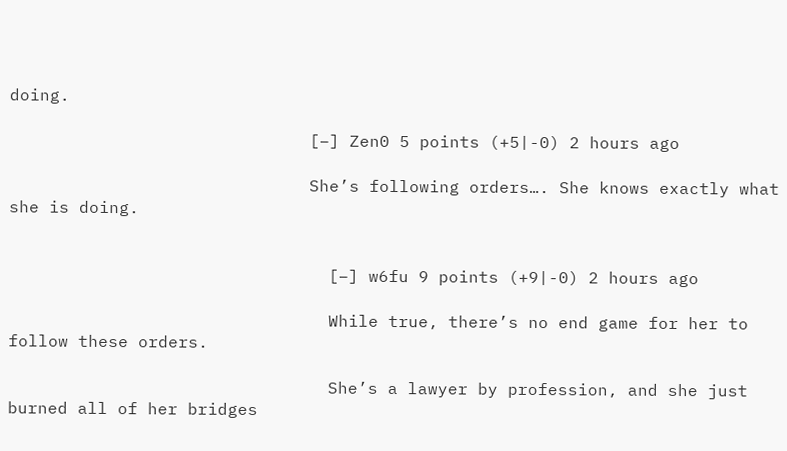doing.

                              [–] Zen0 5 points (+5|-0) 2 hours ago

                              She’s following orders…. She knows exactly what she is doing.


                                [–] w6fu 9 points (+9|-0) 2 hours ago

                                While true, there’s no end game for her to follow these orders.

                                She’s a lawyer by profession, and she just burned all of her bridges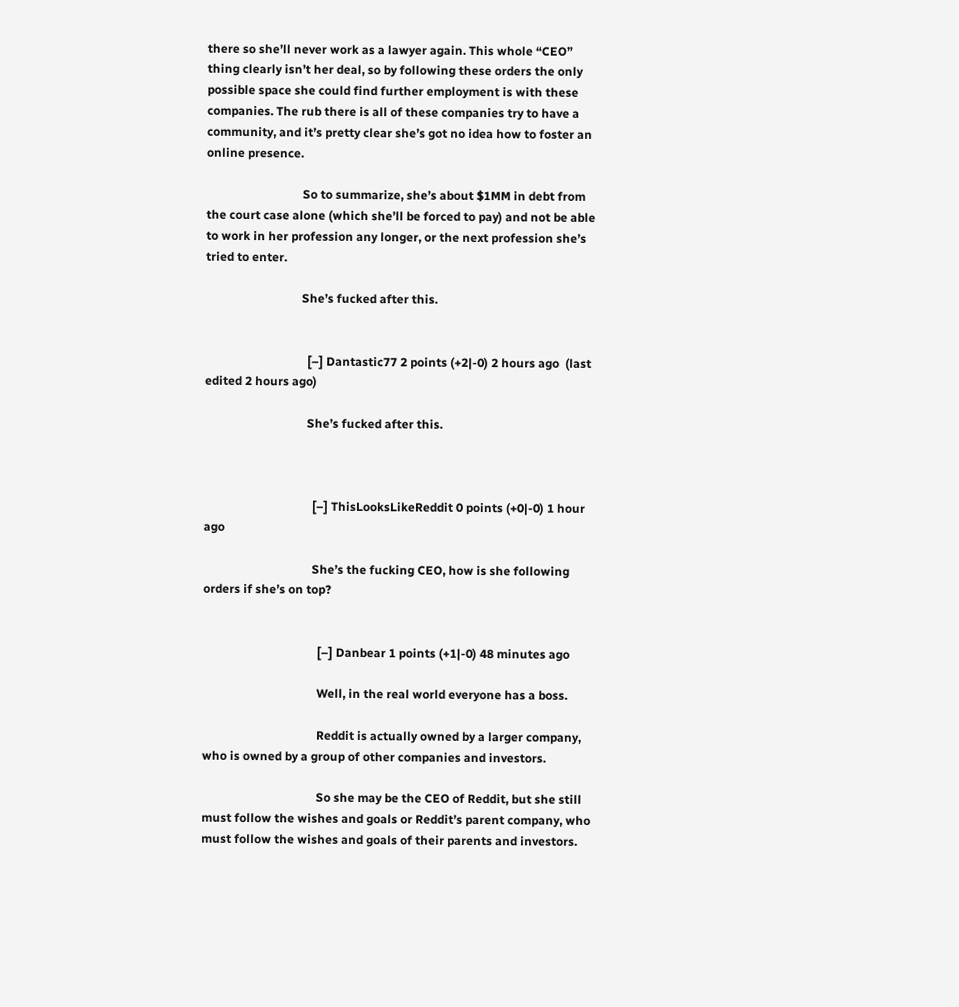there so she’ll never work as a lawyer again. This whole “CEO” thing clearly isn’t her deal, so by following these orders the only possible space she could find further employment is with these companies. The rub there is all of these companies try to have a community, and it’s pretty clear she’s got no idea how to foster an online presence.

                                So to summarize, she’s about $1MM in debt from the court case alone (which she’ll be forced to pay) and not be able to work in her profession any longer, or the next profession she’s tried to enter.

                                She’s fucked after this.


                                  [–] Dantastic77 2 points (+2|-0) 2 hours ago  (last edited 2 hours ago)

                                  She’s fucked after this.



                                    [–] ThisLooksLikeReddit 0 points (+0|-0) 1 hour ago

                                    She’s the fucking CEO, how is she following orders if she’s on top?


                                      [–] Danbear 1 points (+1|-0) 48 minutes ago

                                      Well, in the real world everyone has a boss.

                                      Reddit is actually owned by a larger company, who is owned by a group of other companies and investors.

                                      So she may be the CEO of Reddit, but she still must follow the wishes and goals or Reddit’s parent company, who must follow the wishes and goals of their parents and investors.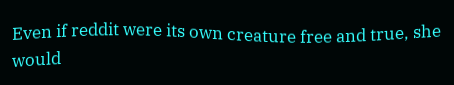Even if reddit were its own creature free and true, she would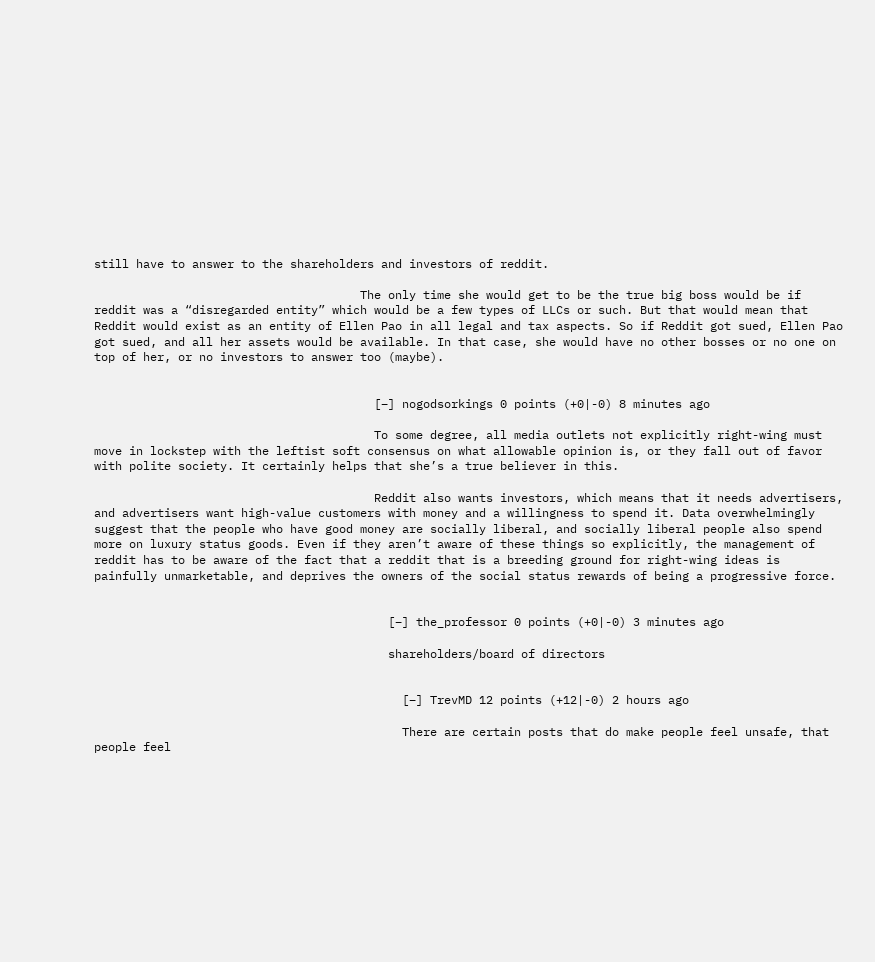still have to answer to the shareholders and investors of reddit.

                                      The only time she would get to be the true big boss would be if reddit was a “disregarded entity” which would be a few types of LLCs or such. But that would mean that Reddit would exist as an entity of Ellen Pao in all legal and tax aspects. So if Reddit got sued, Ellen Pao got sued, and all her assets would be available. In that case, she would have no other bosses or no one on top of her, or no investors to answer too (maybe).


                                        [–] nogodsorkings 0 points (+0|-0) 8 minutes ago

                                        To some degree, all media outlets not explicitly right-wing must move in lockstep with the leftist soft consensus on what allowable opinion is, or they fall out of favor with polite society. It certainly helps that she’s a true believer in this.

                                        Reddit also wants investors, which means that it needs advertisers, and advertisers want high-value customers with money and a willingness to spend it. Data overwhelmingly suggest that the people who have good money are socially liberal, and socially liberal people also spend more on luxury status goods. Even if they aren’t aware of these things so explicitly, the management of reddit has to be aware of the fact that a reddit that is a breeding ground for right-wing ideas is painfully unmarketable, and deprives the owners of the social status rewards of being a progressive force.


                                          [–] the_professor 0 points (+0|-0) 3 minutes ago

                                          shareholders/board of directors


                                            [–] TrevMD 12 points (+12|-0) 2 hours ago

                                            There are certain posts that do make people feel unsafe, that people feel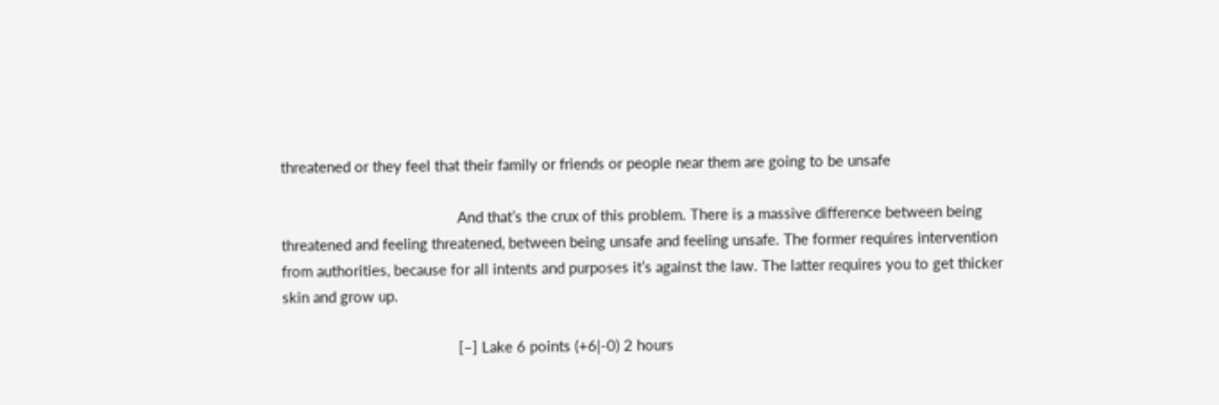threatened or they feel that their family or friends or people near them are going to be unsafe

                                            And that’s the crux of this problem. There is a massive difference between being threatened and feeling threatened, between being unsafe and feeling unsafe. The former requires intervention from authorities, because for all intents and purposes it’s against the law. The latter requires you to get thicker skin and grow up.

                                            [–] Lake 6 points (+6|-0) 2 hours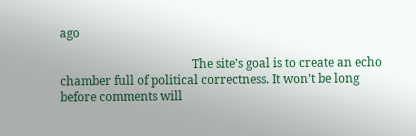ago

                                            The site’s goal is to create an echo chamber full of political correctness. It won’t be long before comments will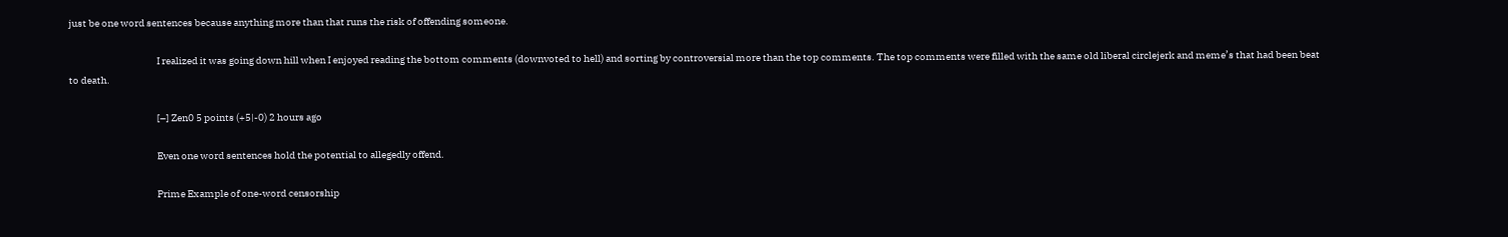just be one word sentences because anything more than that runs the risk of offending someone.

                                            I realized it was going down hill when I enjoyed reading the bottom comments (downvoted to hell) and sorting by controversial more than the top comments. The top comments were filled with the same old liberal circlejerk and meme’s that had been beat to death.

                                            [–] Zen0 5 points (+5|-0) 2 hours ago

                                            Even one word sentences hold the potential to allegedly offend.

                                            Prime Example of one-word censorship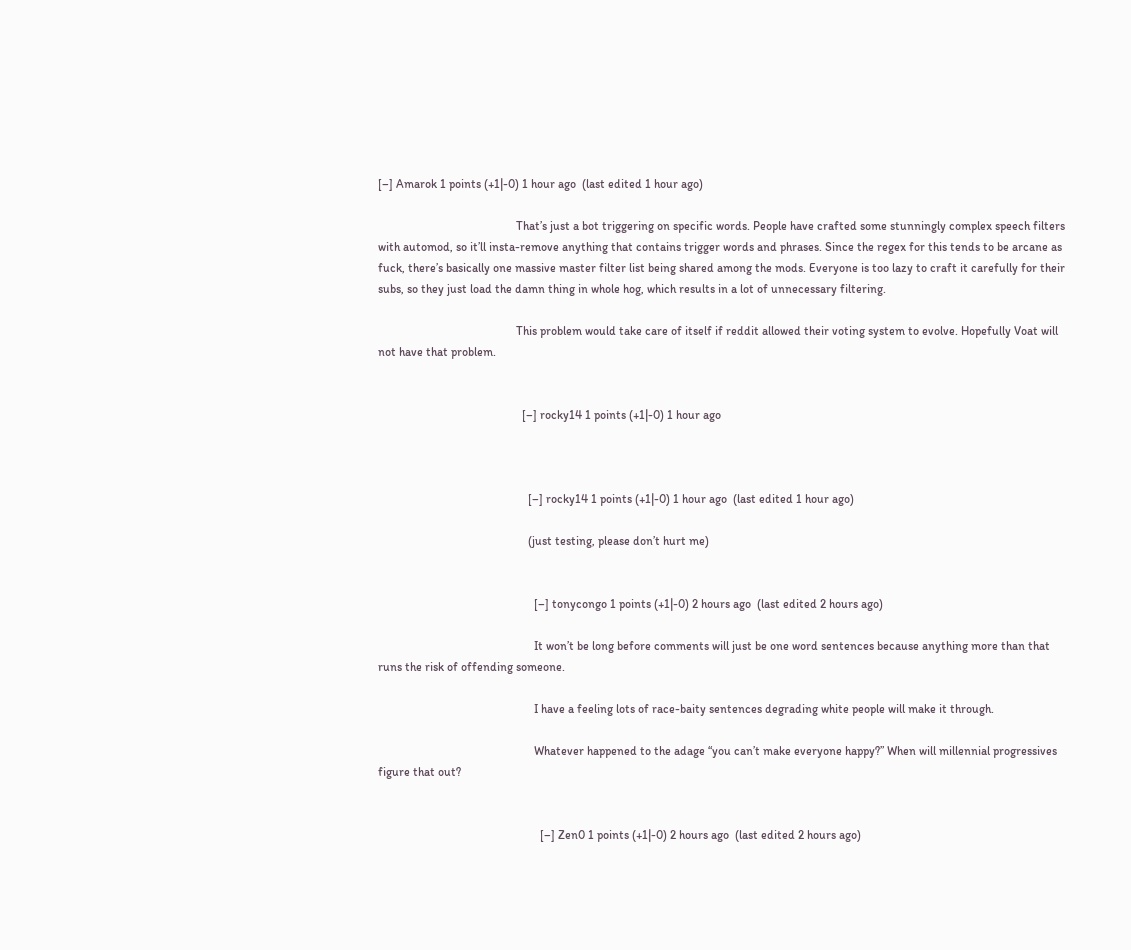[–] Amarok 1 points (+1|-0) 1 hour ago  (last edited 1 hour ago)

                                              That’s just a bot triggering on specific words. People have crafted some stunningly complex speech filters with automod, so it’ll insta-remove anything that contains trigger words and phrases. Since the regex for this tends to be arcane as fuck, there’s basically one massive master filter list being shared among the mods. Everyone is too lazy to craft it carefully for their subs, so they just load the damn thing in whole hog, which results in a lot of unnecessary filtering.

                                              This problem would take care of itself if reddit allowed their voting system to evolve. Hopefully Voat will not have that problem.


                                                [–] rocky14 1 points (+1|-0) 1 hour ago



                                                  [–] rocky14 1 points (+1|-0) 1 hour ago  (last edited 1 hour ago)

                                                  (just testing, please don’t hurt me)


                                                    [–] tonycongo 1 points (+1|-0) 2 hours ago  (last edited 2 hours ago)

                                                    It won’t be long before comments will just be one word sentences because anything more than that runs the risk of offending someone.

                                                    I have a feeling lots of race-baity sentences degrading white people will make it through.

                                                    Whatever happened to the adage “you can’t make everyone happy?” When will millennial progressives figure that out?


                                                      [–] Zen0 1 points (+1|-0) 2 hours ago  (last edited 2 hours ago)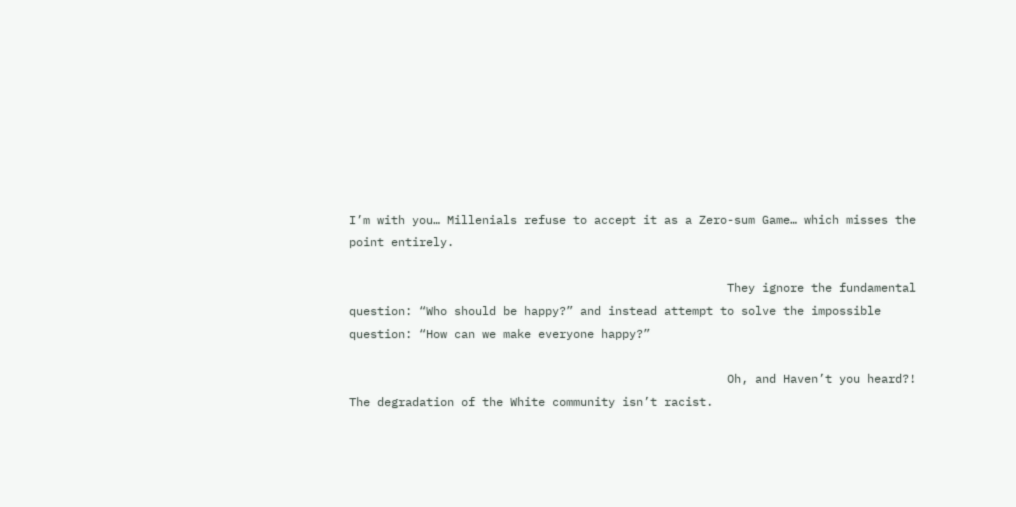I’m with you… Millenials refuse to accept it as a Zero-sum Game… which misses the point entirely.

                                                      They ignore the fundamental question: “Who should be happy?” and instead attempt to solve the impossible question: “How can we make everyone happy?”

                                                      Oh, and Haven’t you heard?! The degradation of the White community isn’t racist.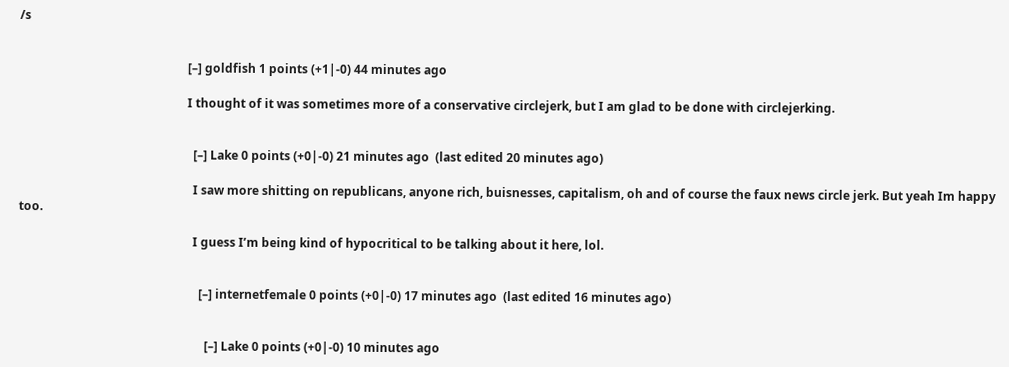/s


                                                        [–] goldfish 1 points (+1|-0) 44 minutes ago

                                                        I thought of it was sometimes more of a conservative circlejerk, but I am glad to be done with circlejerking.


                                                          [–] Lake 0 points (+0|-0) 21 minutes ago  (last edited 20 minutes ago)

                                                          I saw more shitting on republicans, anyone rich, buisnesses, capitalism, oh and of course the faux news circle jerk. But yeah Im happy too.

                                                          I guess I’m being kind of hypocritical to be talking about it here, lol.


                                                            [–] internetfemale 0 points (+0|-0) 17 minutes ago  (last edited 16 minutes ago)


                                                              [–] Lake 0 points (+0|-0) 10 minutes ago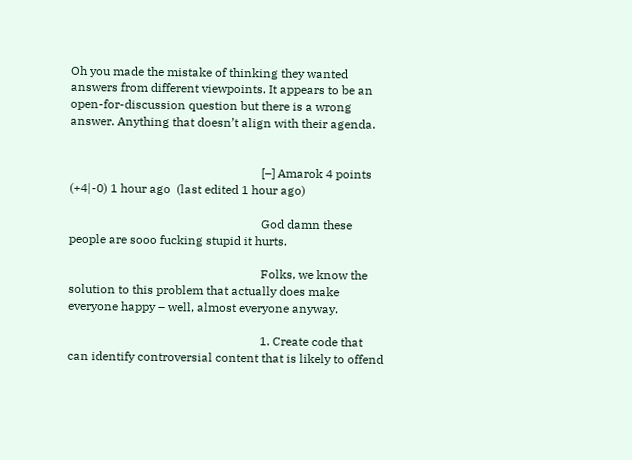Oh you made the mistake of thinking they wanted answers from different viewpoints. It appears to be an open-for-discussion question but there is a wrong answer. Anything that doesn’t align with their agenda.


                                                                [–] Amarok 4 points (+4|-0) 1 hour ago  (last edited 1 hour ago)

                                                                God damn these people are sooo fucking stupid it hurts.

                                                                Folks, we know the solution to this problem that actually does make everyone happy – well, almost everyone anyway.

                                                                1. Create code that can identify controversial content that is likely to offend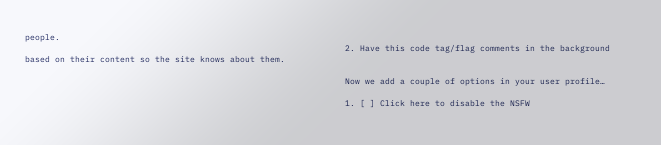people.
                                                                2. Have this code tag/flag comments in the background based on their content so the site knows about them.

                                                                Now we add a couple of options in your user profile…

                                                                1. [ ] Click here to disable the NSFW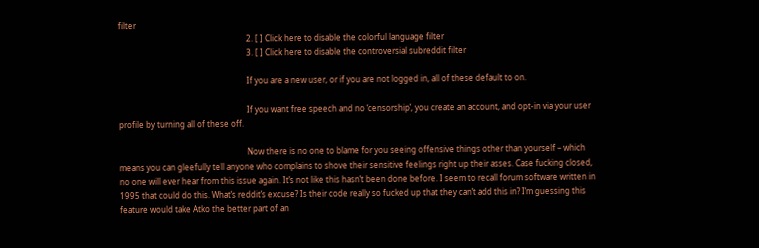filter
                                                                2. [ ] Click here to disable the colorful language filter
                                                                3. [ ] Click here to disable the controversial subreddit filter

                                                                If you are a new user, or if you are not logged in, all of these default to on.

                                                                If you want free speech and no ‘censorship’, you create an account, and opt-in via your user profile by turning all of these off.

                                                                Now there is no one to blame for you seeing offensive things other than yourself – which means you can gleefully tell anyone who complains to shove their sensitive feelings right up their asses. Case fucking closed, no one will ever hear from this issue again. It’s not like this hasn’t been done before. I seem to recall forum software written in 1995 that could do this. What’s reddit’s excuse? Is their code really so fucked up that they can’t add this in? I’m guessing this feature would take Atko the better part of an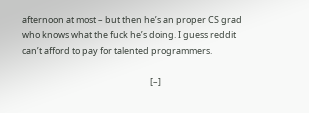afternoon at most – but then he’s an proper CS grad who knows what the fuck he’s doing. I guess reddit can’t afford to pay for talented programmers.

                                                                [–]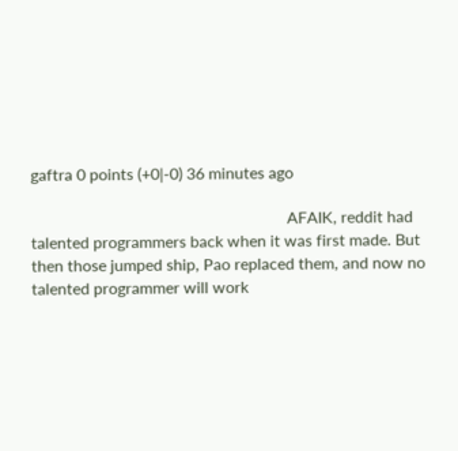gaftra 0 points (+0|-0) 36 minutes ago

                                                                AFAIK, reddit had talented programmers back when it was first made. But then those jumped ship, Pao replaced them, and now no talented programmer will work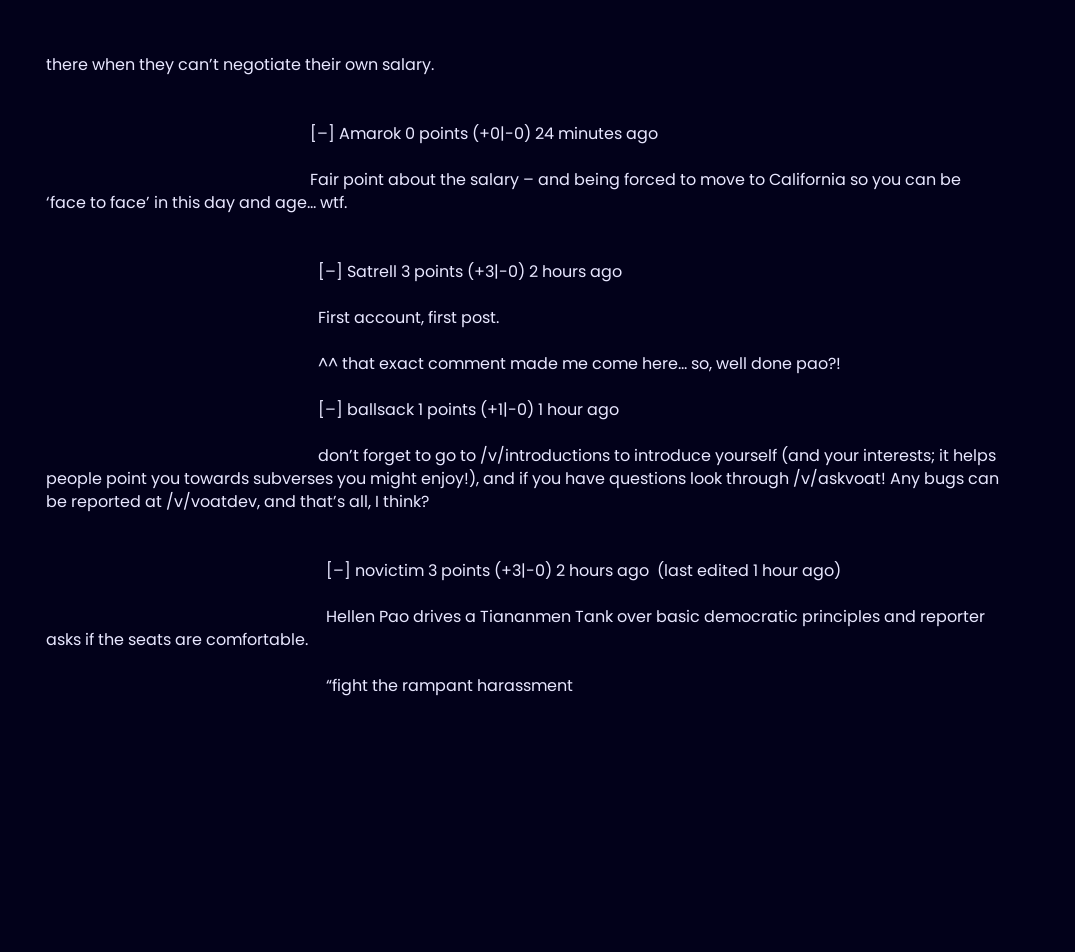there when they can’t negotiate their own salary.


                                                                  [–] Amarok 0 points (+0|-0) 24 minutes ago

                                                                  Fair point about the salary – and being forced to move to California so you can be ‘face to face’ in this day and age… wtf.


                                                                    [–] Satrell 3 points (+3|-0) 2 hours ago

                                                                    First account, first post.

                                                                    ^^ that exact comment made me come here… so, well done pao?!

                                                                    [–] ballsack 1 points (+1|-0) 1 hour ago

                                                                    don’t forget to go to /v/introductions to introduce yourself (and your interests; it helps people point you towards subverses you might enjoy!), and if you have questions look through /v/askvoat! Any bugs can be reported at /v/voatdev, and that’s all, I think?


                                                                      [–] novictim 3 points (+3|-0) 2 hours ago  (last edited 1 hour ago)

                                                                      Hellen Pao drives a Tiananmen Tank over basic democratic principles and reporter asks if the seats are comfortable.

                                                                      “fight the rampant harassment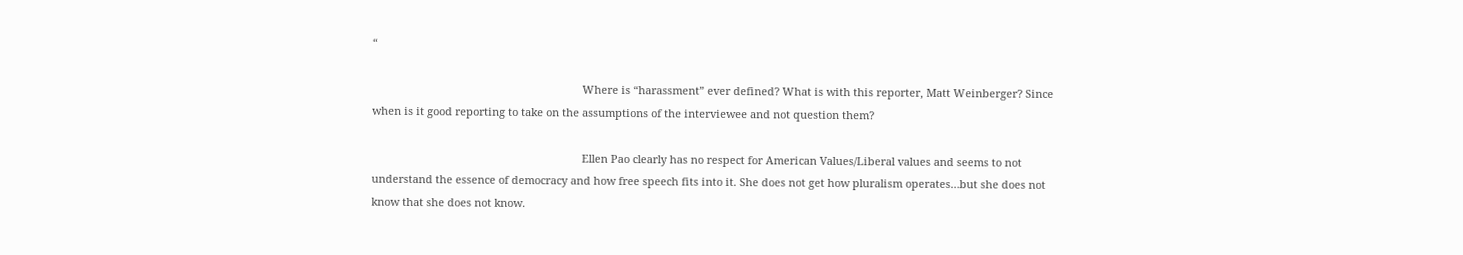“

                                                                      Where is “harassment” ever defined? What is with this reporter, Matt Weinberger? Since when is it good reporting to take on the assumptions of the interviewee and not question them?

                                                                      Ellen Pao clearly has no respect for American Values/Liberal values and seems to not understand the essence of democracy and how free speech fits into it. She does not get how pluralism operates…but she does not know that she does not know.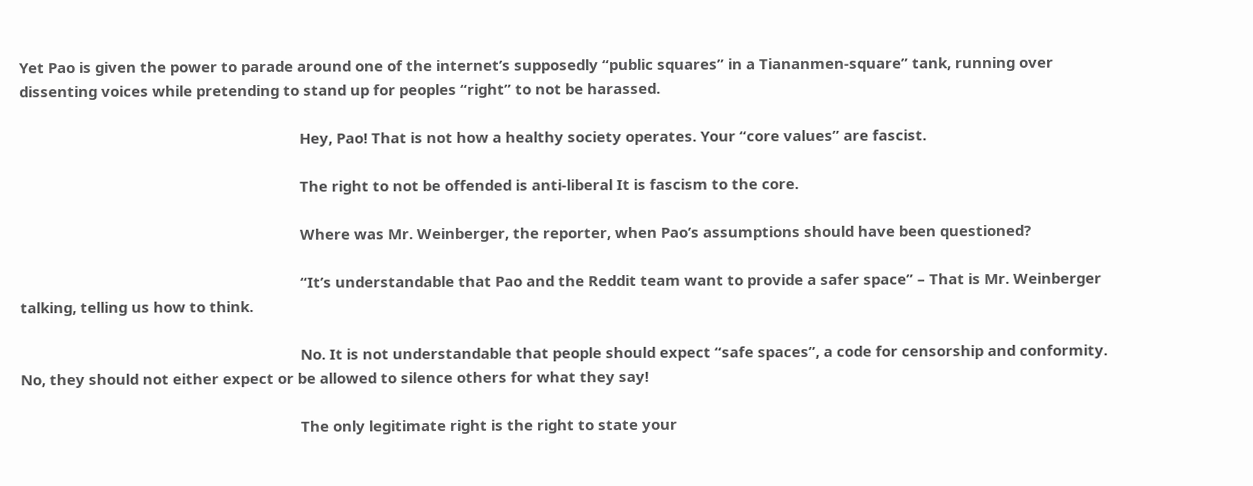Yet Pao is given the power to parade around one of the internet’s supposedly “public squares” in a Tiananmen-square” tank, running over dissenting voices while pretending to stand up for peoples “right” to not be harassed.

                                                                      Hey, Pao! That is not how a healthy society operates. Your “core values” are fascist.

                                                                      The right to not be offended is anti-liberal It is fascism to the core.

                                                                      Where was Mr. Weinberger, the reporter, when Pao’s assumptions should have been questioned?

                                                                      “It’s understandable that Pao and the Reddit team want to provide a safer space” – That is Mr. Weinberger talking, telling us how to think.

                                                                      No. It is not understandable that people should expect “safe spaces”, a code for censorship and conformity. No, they should not either expect or be allowed to silence others for what they say!

                                                                      The only legitimate right is the right to state your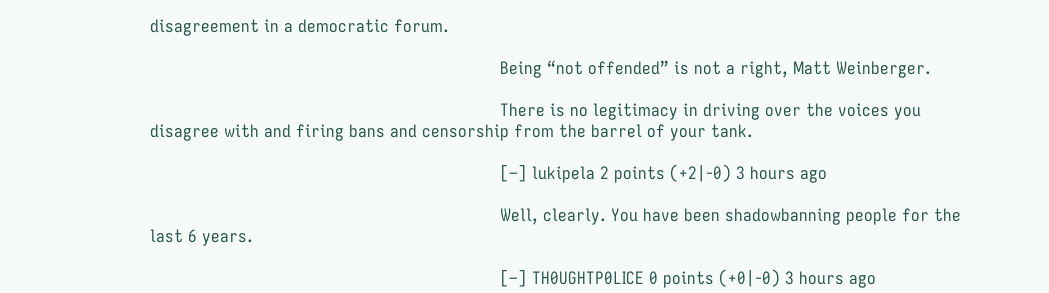disagreement in a democratic forum.

                                                                      Being “not offended” is not a right, Matt Weinberger.

                                                                      There is no legitimacy in driving over the voices you disagree with and firing bans and censorship from the barrel of your tank.

                                                                      [–] lukipela 2 points (+2|-0) 3 hours ago

                                                                      Well, clearly. You have been shadowbanning people for the last 6 years.

                                                                      [–] TH0UGHTP0LICE 0 points (+0|-0) 3 hours ago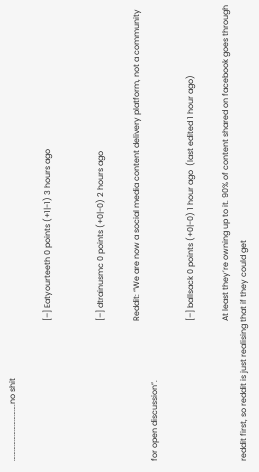…………………………….no shit

                                                                      [–] Eatyourteeth 0 points (+1|-1) 3 hours ago


                                                                      [–] dtrainusmc 0 points (+0|-0) 2 hours ago

                                                                      Reddit: “We are now a social media content delivery platform, not a community for open discussion”.

                                                                      [–] ballsack 0 points (+0|-0) 1 hour ago  (last edited 1 hour ago)

                                                                      At least they’re owning up to it. 90% of content shared on facebook goes through reddit first, so reddit is just realising that if they could get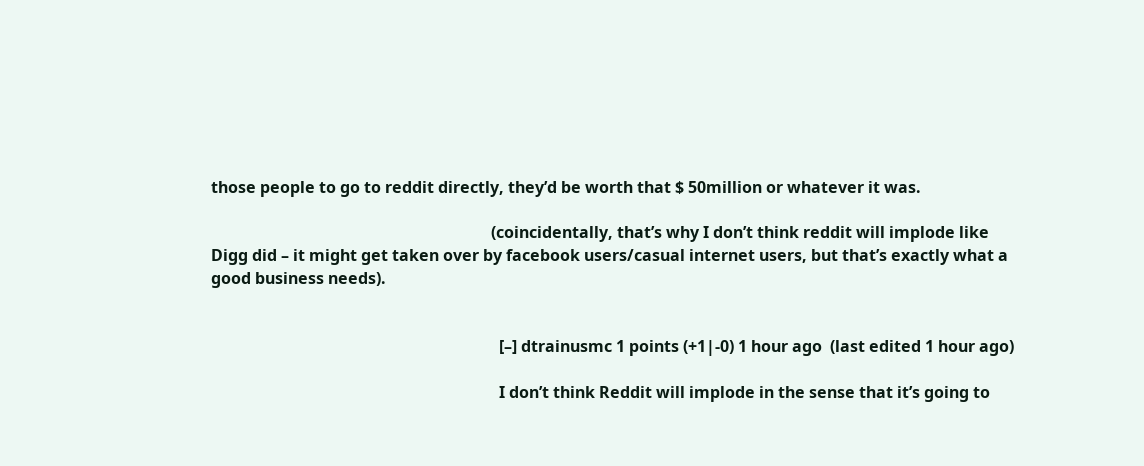those people to go to reddit directly, they’d be worth that $ 50million or whatever it was.

                                                                      (coincidentally, that’s why I don’t think reddit will implode like Digg did – it might get taken over by facebook users/casual internet users, but that’s exactly what a good business needs).


                                                                        [–] dtrainusmc 1 points (+1|-0) 1 hour ago  (last edited 1 hour ago)

                                                                        I don’t think Reddit will implode in the sense that it’s going to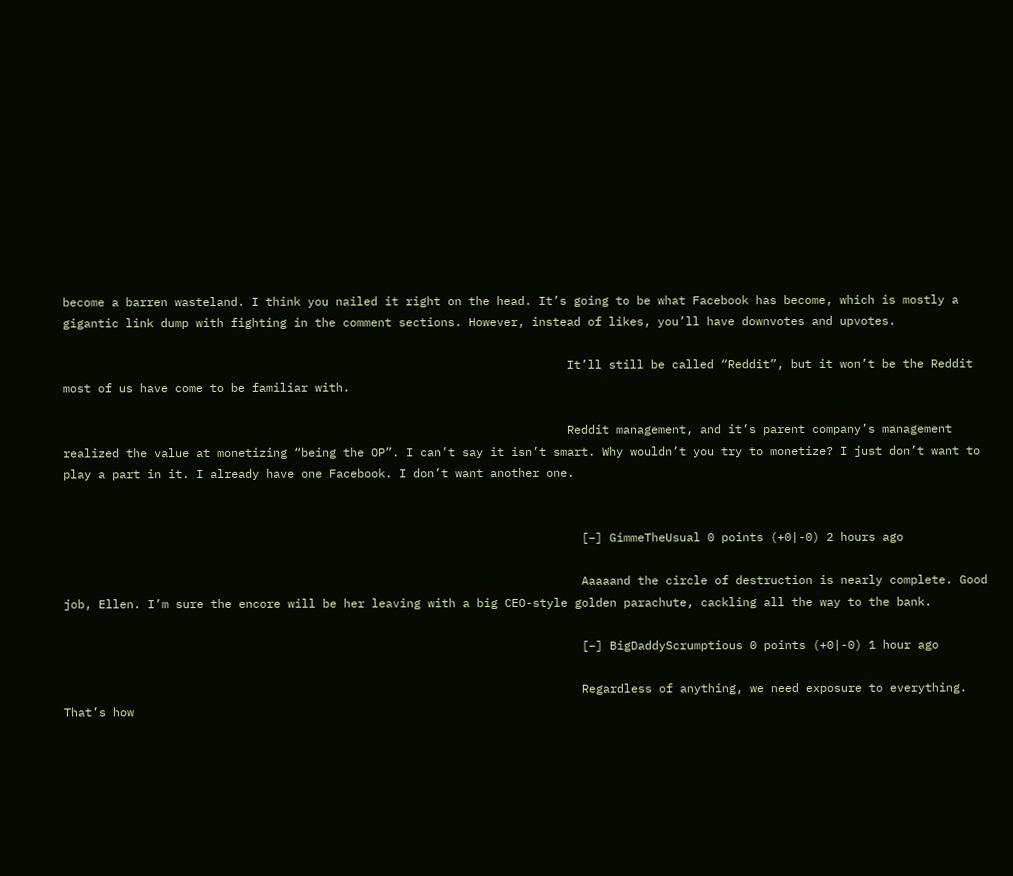become a barren wasteland. I think you nailed it right on the head. It’s going to be what Facebook has become, which is mostly a gigantic link dump with fighting in the comment sections. However, instead of likes, you’ll have downvotes and upvotes.

                                                                        It’ll still be called “Reddit”, but it won’t be the Reddit most of us have come to be familiar with.

                                                                        Reddit management, and it’s parent company’s management realized the value at monetizing “being the OP”. I can’t say it isn’t smart. Why wouldn’t you try to monetize? I just don’t want to play a part in it. I already have one Facebook. I don’t want another one.


                                                                          [–] GimmeTheUsual 0 points (+0|-0) 2 hours ago

                                                                          Aaaaand the circle of destruction is nearly complete. Good job, Ellen. I’m sure the encore will be her leaving with a big CEO-style golden parachute, cackling all the way to the bank.

                                                                          [–] BigDaddyScrumptious 0 points (+0|-0) 1 hour ago

                                                                          Regardless of anything, we need exposure to everything. That’s how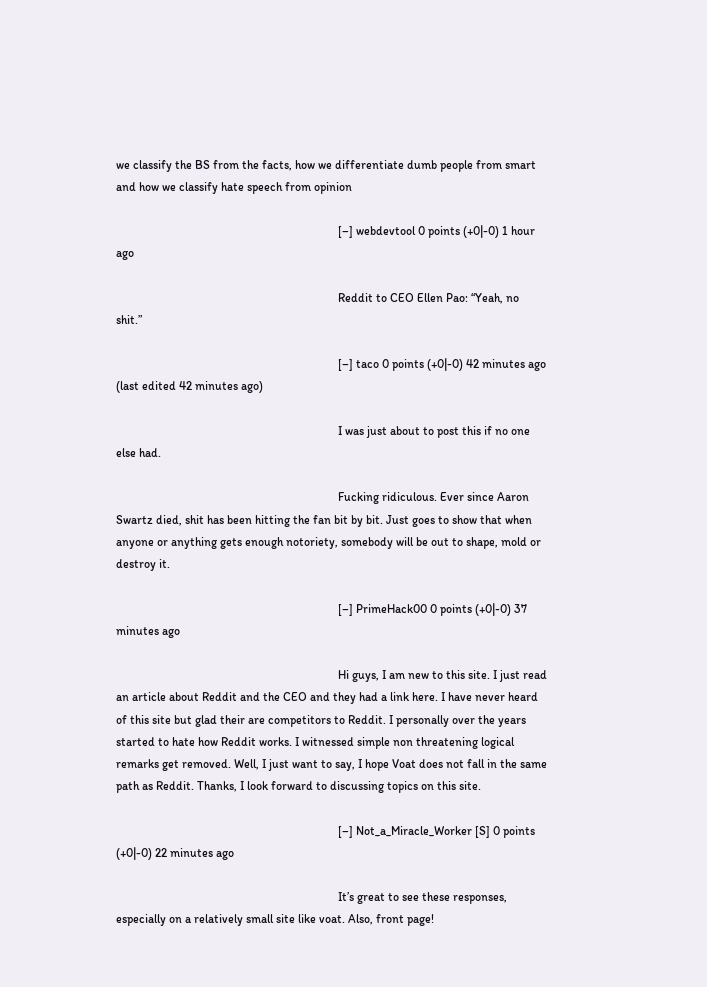we classify the BS from the facts, how we differentiate dumb people from smart and how we classify hate speech from opinion

                                                                          [–] webdevtool 0 points (+0|-0) 1 hour ago

                                                                          Reddit to CEO Ellen Pao: “Yeah, no shit.”

                                                                          [–] taco 0 points (+0|-0) 42 minutes ago  (last edited 42 minutes ago)

                                                                          I was just about to post this if no one else had.

                                                                          Fucking ridiculous. Ever since Aaron Swartz died, shit has been hitting the fan bit by bit. Just goes to show that when anyone or anything gets enough notoriety, somebody will be out to shape, mold or destroy it.

                                                                          [–] PrimeHack00 0 points (+0|-0) 37 minutes ago

                                                                          Hi guys, I am new to this site. I just read an article about Reddit and the CEO and they had a link here. I have never heard of this site but glad their are competitors to Reddit. I personally over the years started to hate how Reddit works. I witnessed simple non threatening logical remarks get removed. Well, I just want to say, I hope Voat does not fall in the same path as Reddit. Thanks, I look forward to discussing topics on this site.

                                                                          [–] Not_a_Miracle_Worker [S] 0 points (+0|-0) 22 minutes ago

                                                                          It’s great to see these responses, especially on a relatively small site like voat. Also, front page!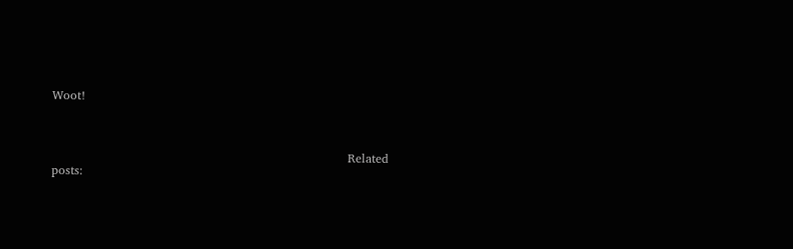Woot!



                                                                          Related posts: